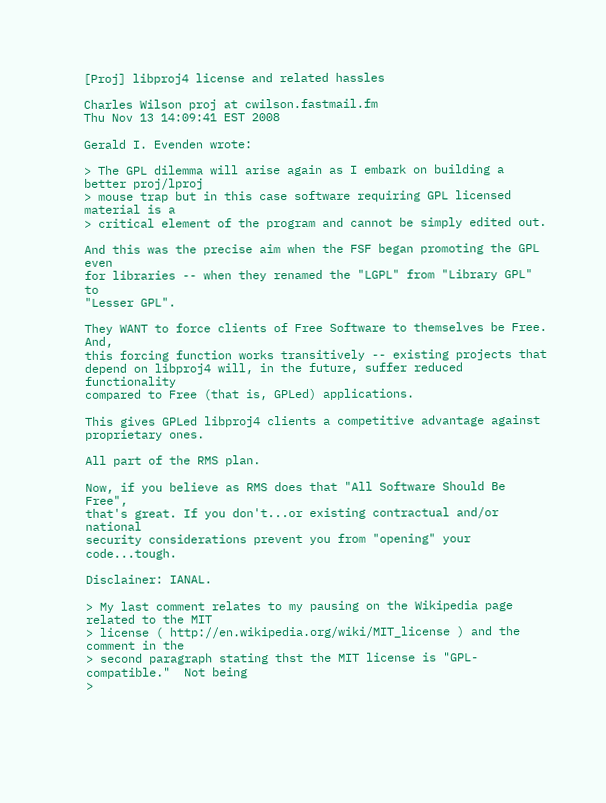[Proj] libproj4 license and related hassles

Charles Wilson proj at cwilson.fastmail.fm
Thu Nov 13 14:09:41 EST 2008

Gerald I. Evenden wrote:

> The GPL dilemma will arise again as I embark on building a better proj/lproj
> mouse trap but in this case software requiring GPL licensed material is a
> critical element of the program and cannot be simply edited out.

And this was the precise aim when the FSF began promoting the GPL even
for libraries -- when they renamed the "LGPL" from "Library GPL" to
"Lesser GPL".

They WANT to force clients of Free Software to themselves be Free.  And,
this forcing function works transitively -- existing projects that
depend on libproj4 will, in the future, suffer reduced functionality
compared to Free (that is, GPLed) applications.

This gives GPLed libproj4 clients a competitive advantage against
proprietary ones.

All part of the RMS plan.

Now, if you believe as RMS does that "All Software Should Be Free",
that's great. If you don't...or existing contractual and/or national
security considerations prevent you from "opening" your code...tough.

Disclainer: IANAL.

> My last comment relates to my pausing on the Wikipedia page related to the MIT
> license ( http://en.wikipedia.org/wiki/MIT_license ) and the comment in the
> second paragraph stating thst the MIT license is "GPL-compatible."  Not being
>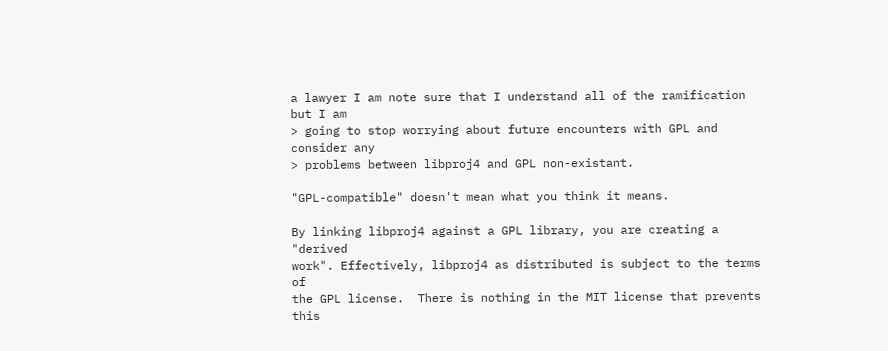a lawyer I am note sure that I understand all of the ramification but I am
> going to stop worrying about future encounters with GPL and consider any
> problems between libproj4 and GPL non-existant.

"GPL-compatible" doesn't mean what you think it means.

By linking libproj4 against a GPL library, you are creating a "derived
work". Effectively, libproj4 as distributed is subject to the terms of
the GPL license.  There is nothing in the MIT license that prevents this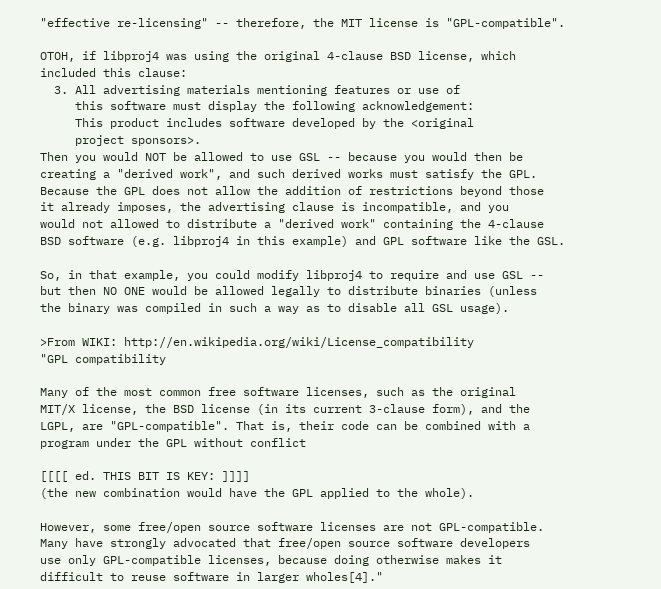"effective re-licensing" -- therefore, the MIT license is "GPL-compatible".

OTOH, if libproj4 was using the original 4-clause BSD license, which
included this clause:
  3. All advertising materials mentioning features or use of
     this software must display the following acknowledgement:
     This product includes software developed by the <original
     project sponsors>.
Then you would NOT be allowed to use GSL -- because you would then be
creating a "derived work", and such derived works must satisfy the GPL.
Because the GPL does not allow the addition of restrictions beyond those
it already imposes, the advertising clause is incompatible, and you
would not allowed to distribute a "derived work" containing the 4-clause
BSD software (e.g. libproj4 in this example) and GPL software like the GSL.

So, in that example, you could modify libproj4 to require and use GSL --
but then NO ONE would be allowed legally to distribute binaries (unless
the binary was compiled in such a way as to disable all GSL usage).

>From WIKI: http://en.wikipedia.org/wiki/License_compatibility
"GPL compatibility

Many of the most common free software licenses, such as the original
MIT/X license, the BSD license (in its current 3-clause form), and the
LGPL, are "GPL-compatible". That is, their code can be combined with a
program under the GPL without conflict

[[[[ ed. THIS BIT IS KEY: ]]]]
(the new combination would have the GPL applied to the whole).

However, some free/open source software licenses are not GPL-compatible.
Many have strongly advocated that free/open source software developers
use only GPL-compatible licenses, because doing otherwise makes it
difficult to reuse software in larger wholes[4]."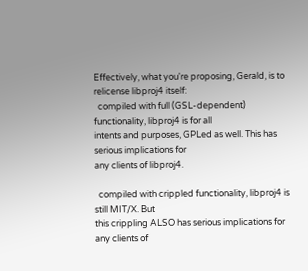Effectively, what you're proposing, Gerald, is to relicense libproj4 itself:
  compiled with full (GSL-dependent) functionality, libproj4 is for all
intents and purposes, GPLed as well. This has serious implications for
any clients of libproj4.

  compiled with crippled functionality, libproj4 is still MIT/X. But
this crippling ALSO has serious implications for any clients of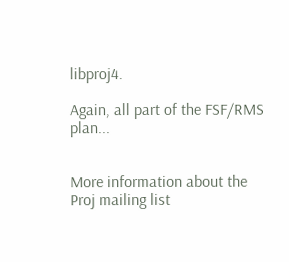libproj4.

Again, all part of the FSF/RMS plan...


More information about the Proj mailing list